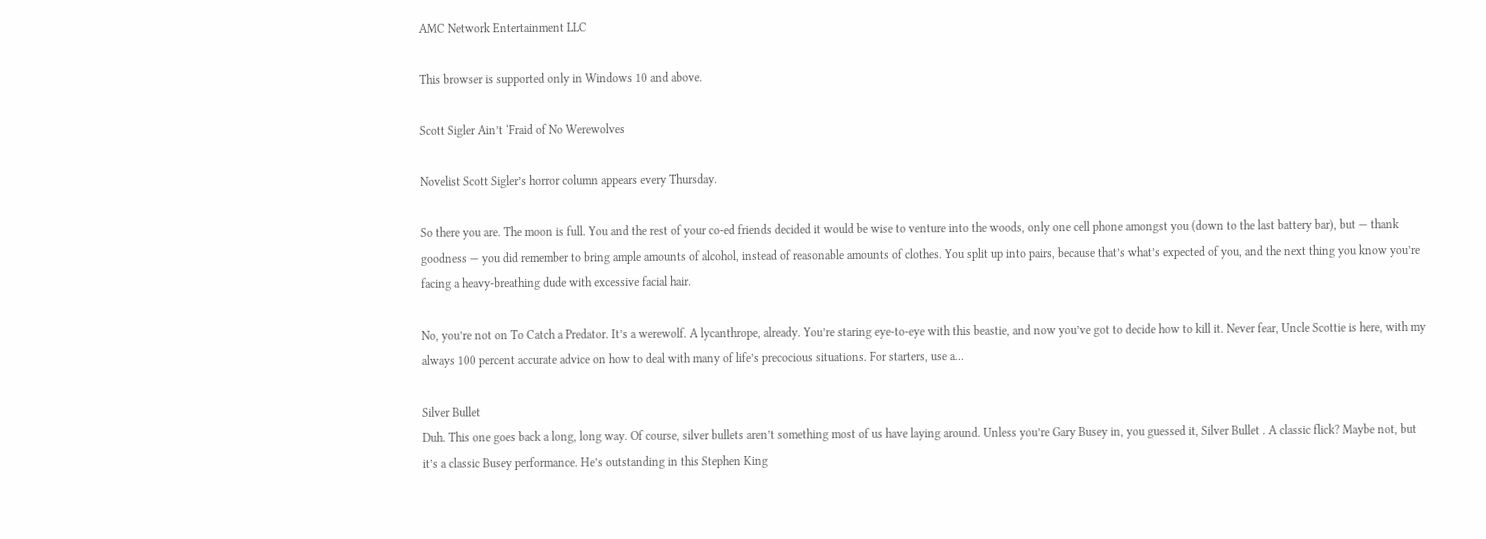AMC Network Entertainment LLC

This browser is supported only in Windows 10 and above.

Scott Sigler Ain’t ‘Fraid of No Werewolves

Novelist Scott Sigler’s horror column appears every Thursday.

So there you are. The moon is full. You and the rest of your co-ed friends decided it would be wise to venture into the woods, only one cell phone amongst you (down to the last battery bar), but — thank goodness — you did remember to bring ample amounts of alcohol, instead of reasonable amounts of clothes. You split up into pairs, because that’s what’s expected of you, and the next thing you know you’re facing a heavy-breathing dude with excessive facial hair.

No, you’re not on To Catch a Predator. It’s a werewolf. A lycanthrope, already. You’re staring eye-to-eye with this beastie, and now you’ve got to decide how to kill it. Never fear, Uncle Scottie is here, with my always 100 percent accurate advice on how to deal with many of life’s precocious situations. For starters, use a…

Silver Bullet
Duh. This one goes back a long, long way. Of course, silver bullets aren’t something most of us have laying around. Unless you’re Gary Busey in, you guessed it, Silver Bullet . A classic flick? Maybe not, but it’s a classic Busey performance. He’s outstanding in this Stephen King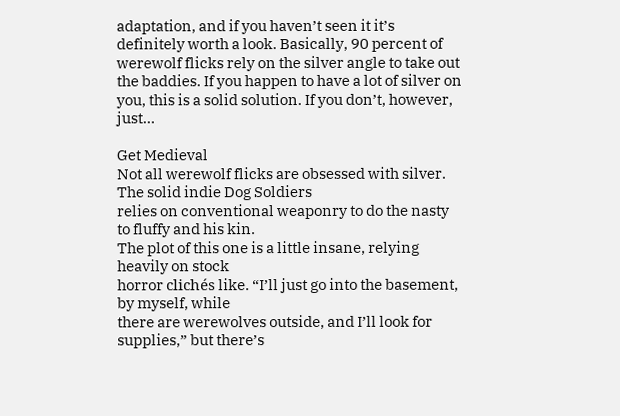adaptation, and if you haven’t seen it it’s definitely worth a look. Basically, 90 percent of werewolf flicks rely on the silver angle to take out the baddies. If you happen to have a lot of silver on you, this is a solid solution. If you don’t, however, just…

Get Medieval
Not all werewolf flicks are obsessed with silver. The solid indie Dog Soldiers
relies on conventional weaponry to do the nasty to fluffy and his kin.
The plot of this one is a little insane, relying heavily on stock
horror clichés like. “I’ll just go into the basement, by myself, while
there are werewolves outside, and I’ll look for supplies,” but there’s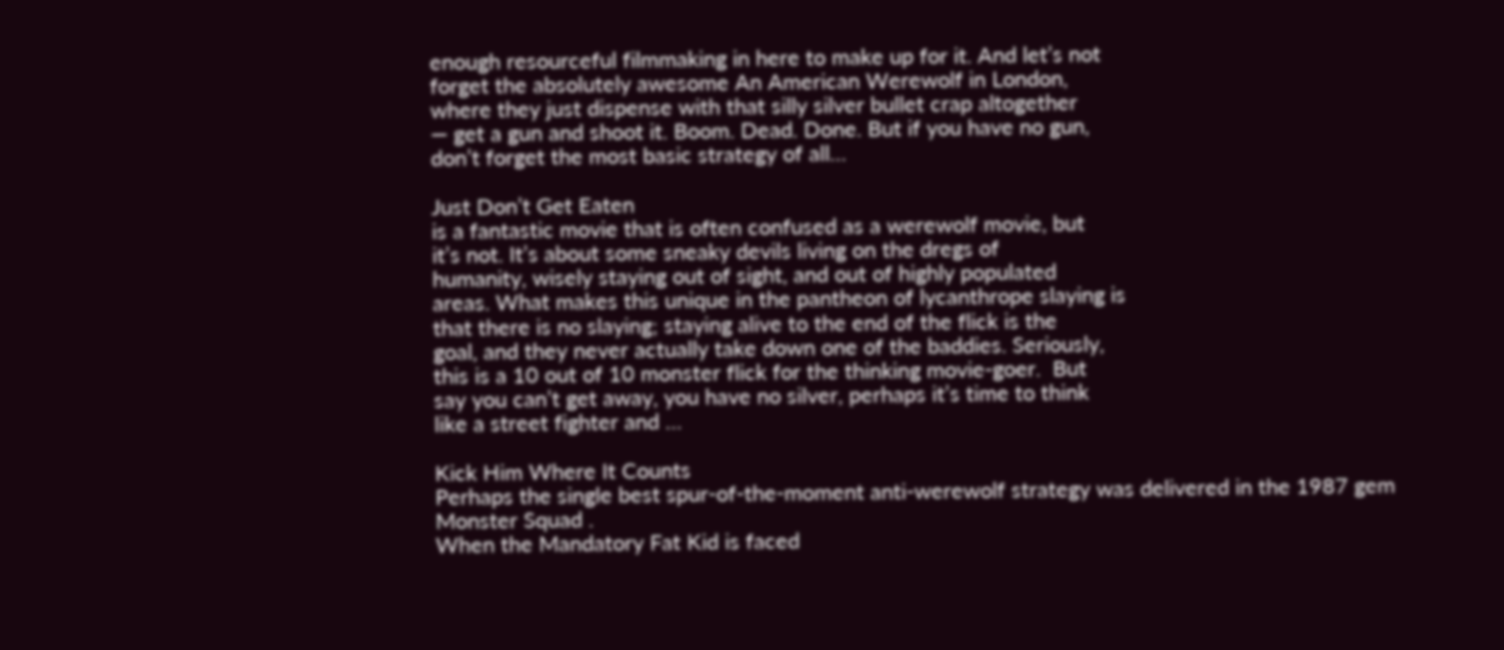enough resourceful filmmaking in here to make up for it. And let’s not
forget the absolutely awesome An American Werewolf in London,
where they just dispense with that silly silver bullet crap altogether
— get a gun and shoot it. Boom. Dead. Done. But if you have no gun,
don’t forget the most basic strategy of all…

Just Don’t Get Eaten
is a fantastic movie that is often confused as a werewolf movie, but
it’s not. It’s about some sneaky devils living on the dregs of
humanity, wisely staying out of sight, and out of highly populated
areas. What makes this unique in the pantheon of lycanthrope slaying is
that there is no slaying; staying alive to the end of the flick is the
goal, and they never actually take down one of the baddies. Seriously,
this is a 10 out of 10 monster flick for the thinking movie-goer.  But
say you can’t get away, you have no silver, perhaps it’s time to think
like a street fighter and …

Kick Him Where It Counts
Perhaps the single best spur-of-the-moment anti-werewolf strategy was delivered in the 1987 gem Monster Squad .
When the Mandatory Fat Kid is faced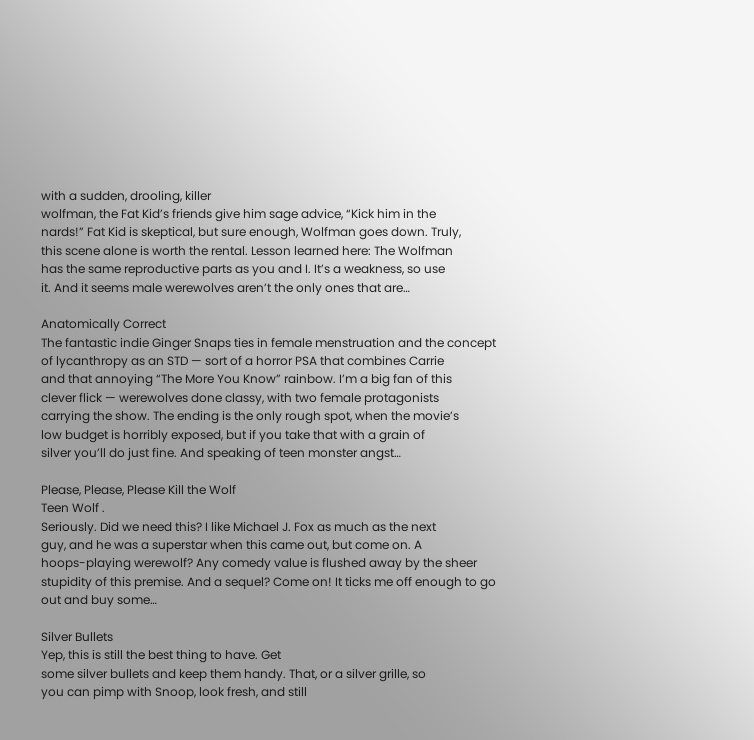with a sudden, drooling, killer
wolfman, the Fat Kid’s friends give him sage advice, “Kick him in the
nards!” Fat Kid is skeptical, but sure enough, Wolfman goes down. Truly,
this scene alone is worth the rental. Lesson learned here: The Wolfman
has the same reproductive parts as you and I. It’s a weakness, so use
it. And it seems male werewolves aren’t the only ones that are…

Anatomically Correct
The fantastic indie Ginger Snaps ties in female menstruation and the concept of lycanthropy as an STD — sort of a horror PSA that combines Carrie
and that annoying “The More You Know” rainbow. I’m a big fan of this
clever flick — werewolves done classy, with two female protagonists
carrying the show. The ending is the only rough spot, when the movie’s
low budget is horribly exposed, but if you take that with a grain of
silver you’ll do just fine. And speaking of teen monster angst…

Please, Please, Please Kill the Wolf
Teen Wolf .
Seriously. Did we need this? I like Michael J. Fox as much as the next
guy, and he was a superstar when this came out, but come on. A
hoops-playing werewolf? Any comedy value is flushed away by the sheer
stupidity of this premise. And a sequel? Come on! It ticks me off enough to go out and buy some…

Silver Bullets
Yep, this is still the best thing to have. Get
some silver bullets and keep them handy. That, or a silver grille, so
you can pimp with Snoop, look fresh, and still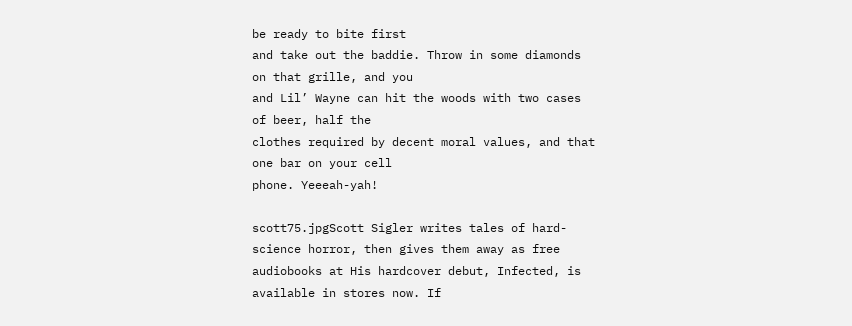be ready to bite first
and take out the baddie. Throw in some diamonds on that grille, and you
and Lil’ Wayne can hit the woods with two cases of beer, half the
clothes required by decent moral values, and that one bar on your cell
phone. Yeeeah-yah!

scott75.jpgScott Sigler writes tales of hard-science horror, then gives them away as free audiobooks at His hardcover debut, Infected, is available in stores now. If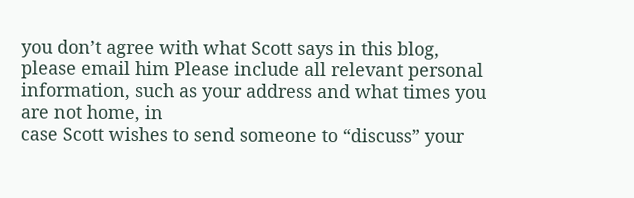you don’t agree with what Scott says in this blog, please email him Please include all relevant personal
information, such as your address and what times you are not home, in
case Scott wishes to send someone to “discuss” your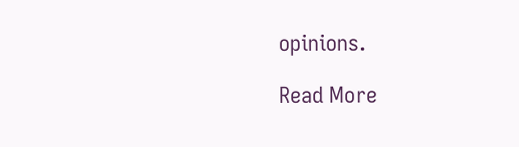opinions.

Read More